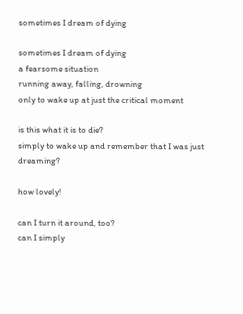sometimes I dream of dying

sometimes I dream of dying
a fearsome situation
running away, falling, drowning
only to wake up at just the critical moment

is this what it is to die?
simply to wake up and remember that I was just dreaming?

how lovely!

can I turn it around, too?
can I simply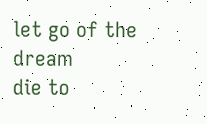let go of the dream
die to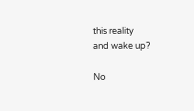this reality
and wake up?

No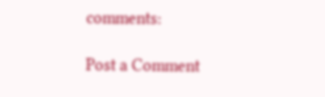comments:

Post a Comment